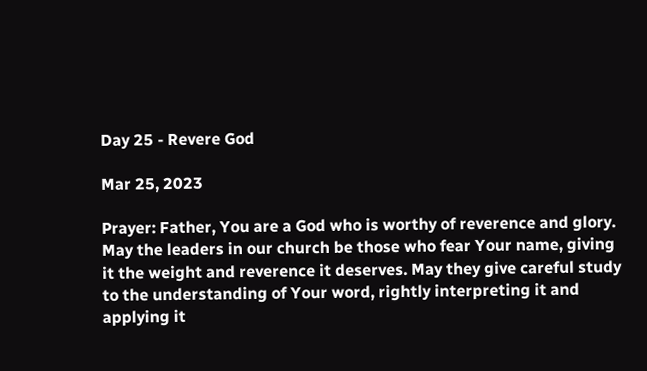Day 25 - Revere God

Mar 25, 2023

Prayer: Father, You are a God who is worthy of reverence and glory. May the leaders in our church be those who fear Your name, giving it the weight and reverence it deserves. May they give careful study to the understanding of Your word, rightly interpreting it and applying it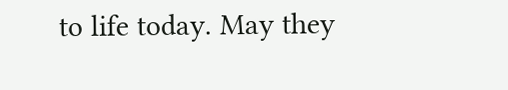to life today. May they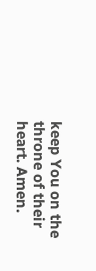keep You on the throne of their heart. Amen.